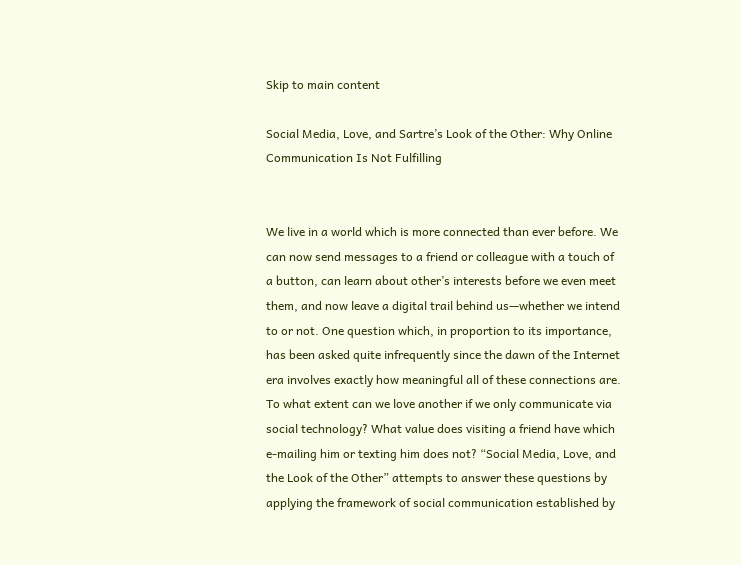Skip to main content

Social Media, Love, and Sartre’s Look of the Other: Why Online Communication Is Not Fulfilling


We live in a world which is more connected than ever before. We can now send messages to a friend or colleague with a touch of a button, can learn about other’s interests before we even meet them, and now leave a digital trail behind us—whether we intend to or not. One question which, in proportion to its importance, has been asked quite infrequently since the dawn of the Internet era involves exactly how meaningful all of these connections are. To what extent can we love another if we only communicate via social technology? What value does visiting a friend have which e-mailing him or texting him does not? “Social Media, Love, and the Look of the Other” attempts to answer these questions by applying the framework of social communication established by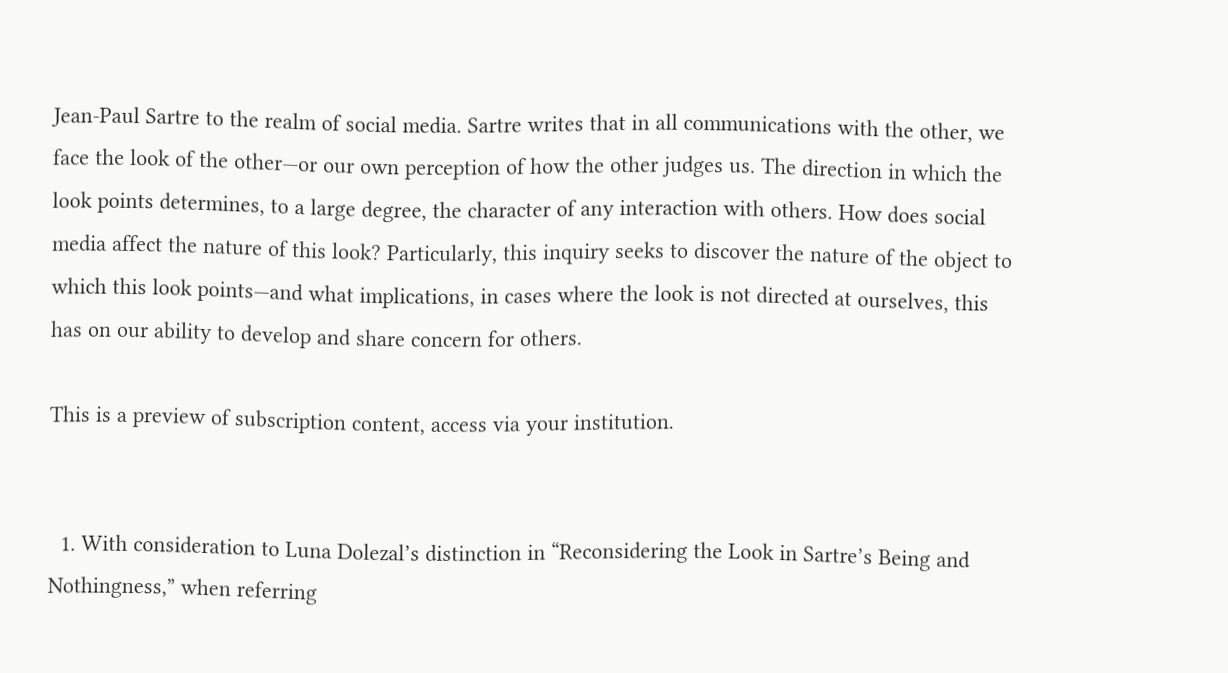Jean-Paul Sartre to the realm of social media. Sartre writes that in all communications with the other, we face the look of the other—or our own perception of how the other judges us. The direction in which the look points determines, to a large degree, the character of any interaction with others. How does social media affect the nature of this look? Particularly, this inquiry seeks to discover the nature of the object to which this look points—and what implications, in cases where the look is not directed at ourselves, this has on our ability to develop and share concern for others.

This is a preview of subscription content, access via your institution.


  1. With consideration to Luna Dolezal’s distinction in “Reconsidering the Look in Sartre’s Being and Nothingness,” when referring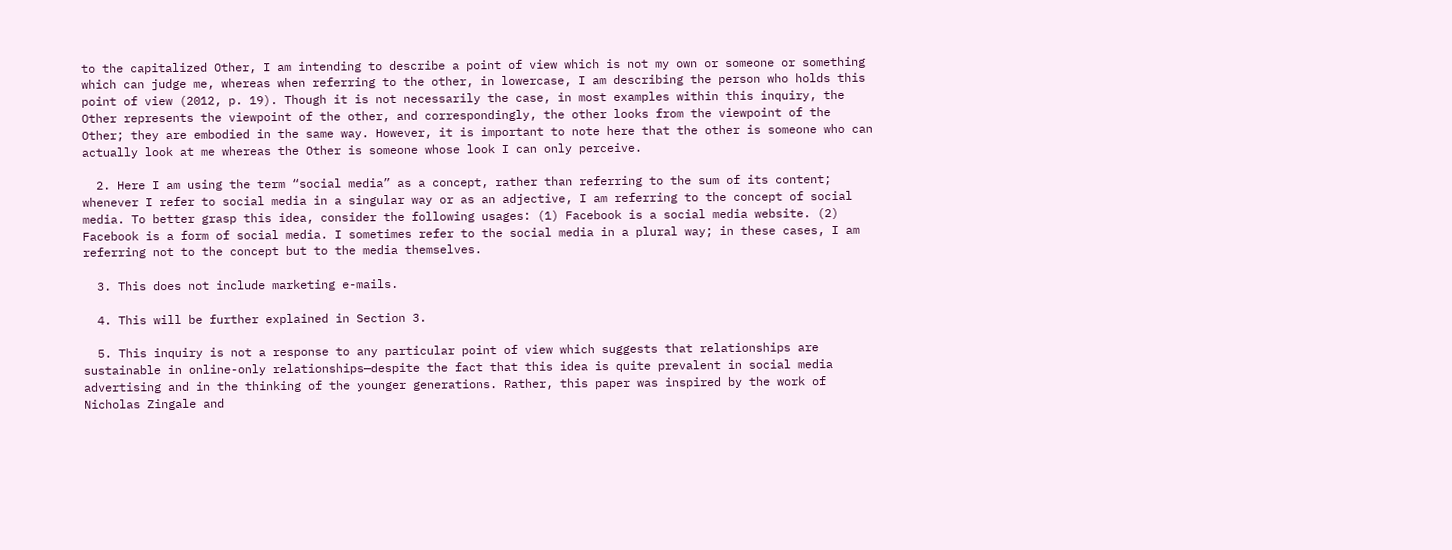to the capitalized Other, I am intending to describe a point of view which is not my own or someone or something which can judge me, whereas when referring to the other, in lowercase, I am describing the person who holds this point of view (2012, p. 19). Though it is not necessarily the case, in most examples within this inquiry, the Other represents the viewpoint of the other, and correspondingly, the other looks from the viewpoint of the Other; they are embodied in the same way. However, it is important to note here that the other is someone who can actually look at me whereas the Other is someone whose look I can only perceive.

  2. Here I am using the term “social media” as a concept, rather than referring to the sum of its content; whenever I refer to social media in a singular way or as an adjective, I am referring to the concept of social media. To better grasp this idea, consider the following usages: (1) Facebook is a social media website. (2) Facebook is a form of social media. I sometimes refer to the social media in a plural way; in these cases, I am referring not to the concept but to the media themselves.

  3. This does not include marketing e-mails.

  4. This will be further explained in Section 3.

  5. This inquiry is not a response to any particular point of view which suggests that relationships are sustainable in online-only relationships—despite the fact that this idea is quite prevalent in social media advertising and in the thinking of the younger generations. Rather, this paper was inspired by the work of Nicholas Zingale and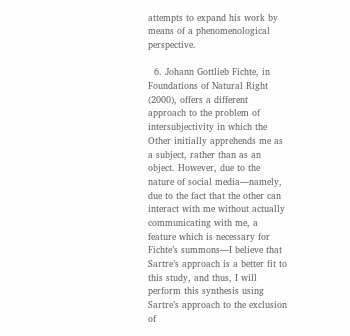attempts to expand his work by means of a phenomenological perspective.

  6. Johann Gottlieb Fichte, in Foundations of Natural Right (2000), offers a different approach to the problem of intersubjectivity in which the Other initially apprehends me as a subject, rather than as an object. However, due to the nature of social media—namely, due to the fact that the other can interact with me without actually communicating with me, a feature which is necessary for Fichte’s summons—I believe that Sartre’s approach is a better fit to this study, and thus, I will perform this synthesis using Sartre’s approach to the exclusion of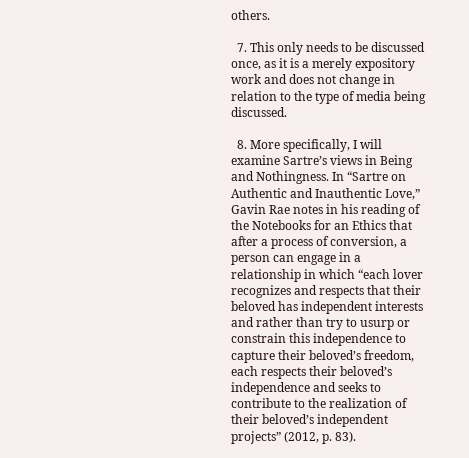others.

  7. This only needs to be discussed once, as it is a merely expository work and does not change in relation to the type of media being discussed.

  8. More specifically, I will examine Sartre’s views in Being and Nothingness. In “Sartre on Authentic and Inauthentic Love,” Gavin Rae notes in his reading of the Notebooks for an Ethics that after a process of conversion, a person can engage in a relationship in which “each lover recognizes and respects that their beloved has independent interests and rather than try to usurp or constrain this independence to capture their beloved’s freedom, each respects their beloved’s independence and seeks to contribute to the realization of their beloved’s independent projects” (2012, p. 83).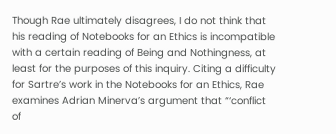Though Rae ultimately disagrees, I do not think that his reading of Notebooks for an Ethics is incompatible with a certain reading of Being and Nothingness, at least for the purposes of this inquiry. Citing a difficulty for Sartre’s work in the Notebooks for an Ethics, Rae examines Adrian Minerva’s argument that “‘conflict of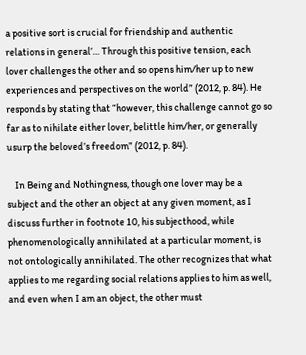a positive sort is crucial for friendship and authentic relations in general’… Through this positive tension, each lover challenges the other and so opens him/her up to new experiences and perspectives on the world” (2012, p. 84). He responds by stating that “however, this challenge cannot go so far as to nihilate either lover, belittle him/her, or generally usurp the beloved’s freedom” (2012, p. 84).

    In Being and Nothingness, though one lover may be a subject and the other an object at any given moment, as I discuss further in footnote 10, his subjecthood, while phenomenologically annihilated at a particular moment, is not ontologically annihilated. The other recognizes that what applies to me regarding social relations applies to him as well, and even when I am an object, the other must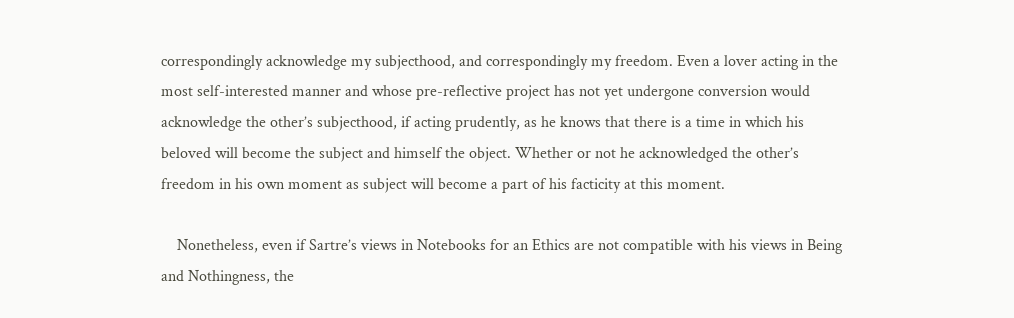correspondingly acknowledge my subjecthood, and correspondingly my freedom. Even a lover acting in the most self-interested manner and whose pre-reflective project has not yet undergone conversion would acknowledge the other’s subjecthood, if acting prudently, as he knows that there is a time in which his beloved will become the subject and himself the object. Whether or not he acknowledged the other’s freedom in his own moment as subject will become a part of his facticity at this moment.

    Nonetheless, even if Sartre’s views in Notebooks for an Ethics are not compatible with his views in Being and Nothingness, the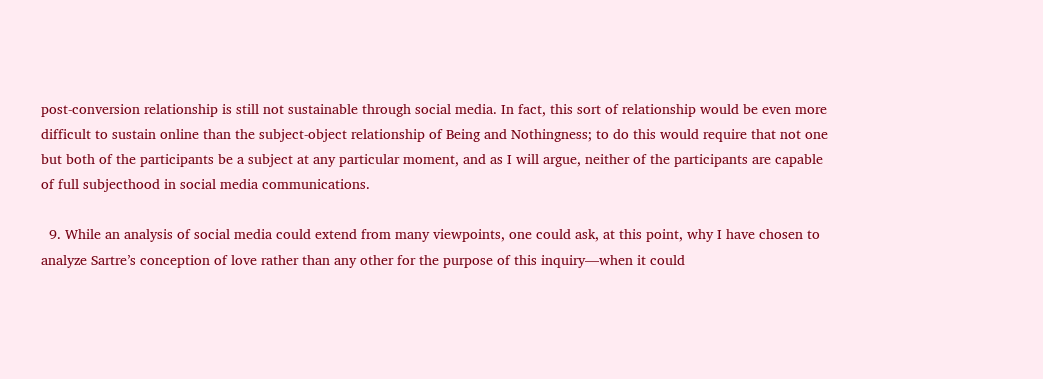post-conversion relationship is still not sustainable through social media. In fact, this sort of relationship would be even more difficult to sustain online than the subject-object relationship of Being and Nothingness; to do this would require that not one but both of the participants be a subject at any particular moment, and as I will argue, neither of the participants are capable of full subjecthood in social media communications.

  9. While an analysis of social media could extend from many viewpoints, one could ask, at this point, why I have chosen to analyze Sartre’s conception of love rather than any other for the purpose of this inquiry—when it could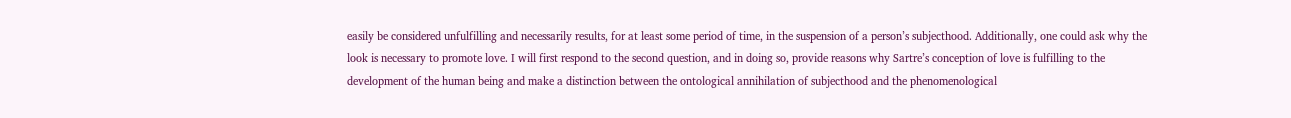easily be considered unfulfilling and necessarily results, for at least some period of time, in the suspension of a person’s subjecthood. Additionally, one could ask why the look is necessary to promote love. I will first respond to the second question, and in doing so, provide reasons why Sartre’s conception of love is fulfilling to the development of the human being and make a distinction between the ontological annihilation of subjecthood and the phenomenological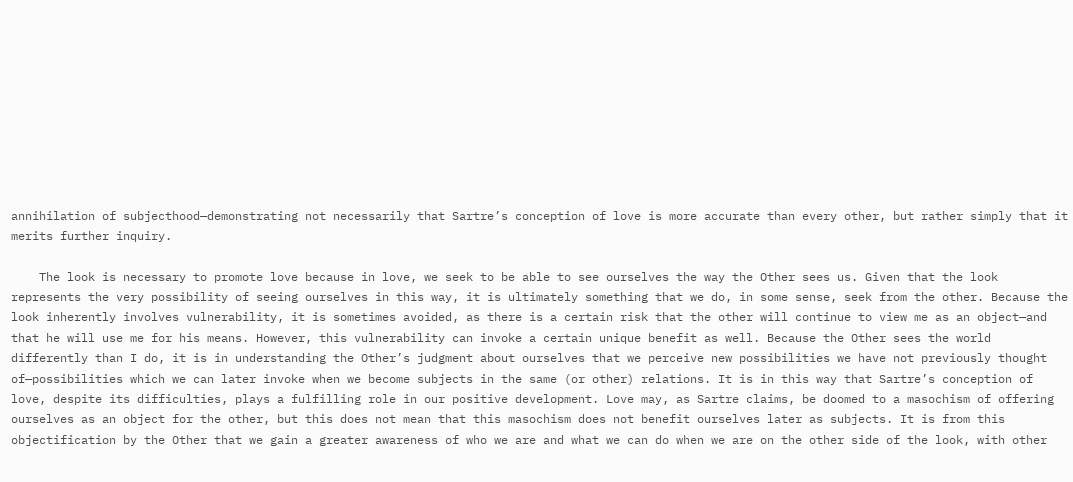annihilation of subjecthood—demonstrating not necessarily that Sartre’s conception of love is more accurate than every other, but rather simply that it merits further inquiry.

    The look is necessary to promote love because in love, we seek to be able to see ourselves the way the Other sees us. Given that the look represents the very possibility of seeing ourselves in this way, it is ultimately something that we do, in some sense, seek from the other. Because the look inherently involves vulnerability, it is sometimes avoided, as there is a certain risk that the other will continue to view me as an object—and that he will use me for his means. However, this vulnerability can invoke a certain unique benefit as well. Because the Other sees the world differently than I do, it is in understanding the Other’s judgment about ourselves that we perceive new possibilities we have not previously thought of—possibilities which we can later invoke when we become subjects in the same (or other) relations. It is in this way that Sartre’s conception of love, despite its difficulties, plays a fulfilling role in our positive development. Love may, as Sartre claims, be doomed to a masochism of offering ourselves as an object for the other, but this does not mean that this masochism does not benefit ourselves later as subjects. It is from this objectification by the Other that we gain a greater awareness of who we are and what we can do when we are on the other side of the look, with other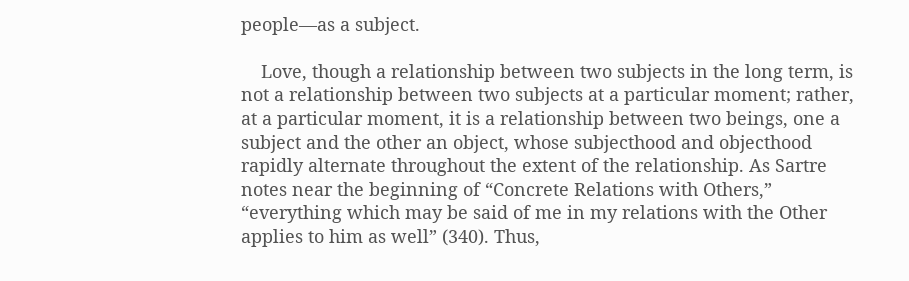people—as a subject.

    Love, though a relationship between two subjects in the long term, is not a relationship between two subjects at a particular moment; rather, at a particular moment, it is a relationship between two beings, one a subject and the other an object, whose subjecthood and objecthood rapidly alternate throughout the extent of the relationship. As Sartre notes near the beginning of “Concrete Relations with Others,” “everything which may be said of me in my relations with the Other applies to him as well” (340). Thus,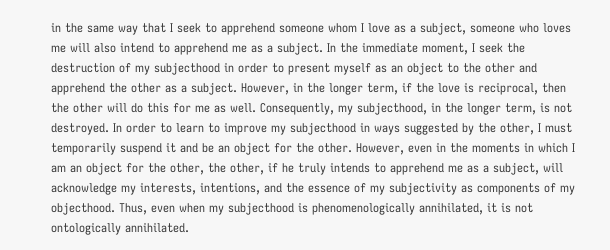in the same way that I seek to apprehend someone whom I love as a subject, someone who loves me will also intend to apprehend me as a subject. In the immediate moment, I seek the destruction of my subjecthood in order to present myself as an object to the other and apprehend the other as a subject. However, in the longer term, if the love is reciprocal, then the other will do this for me as well. Consequently, my subjecthood, in the longer term, is not destroyed. In order to learn to improve my subjecthood in ways suggested by the other, I must temporarily suspend it and be an object for the other. However, even in the moments in which I am an object for the other, the other, if he truly intends to apprehend me as a subject, will acknowledge my interests, intentions, and the essence of my subjectivity as components of my objecthood. Thus, even when my subjecthood is phenomenologically annihilated, it is not ontologically annihilated.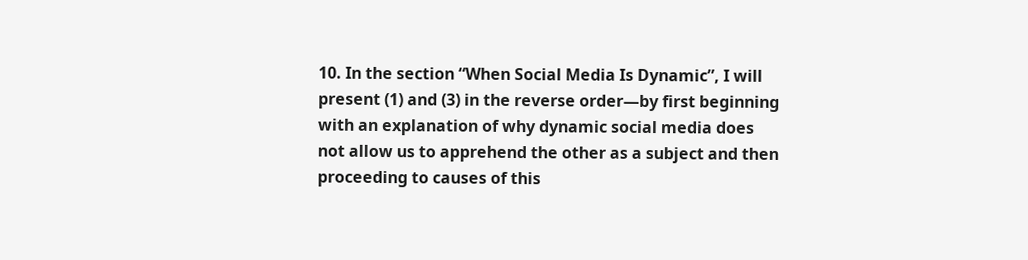10. In the section “When Social Media Is Dynamic”, I will present (1) and (3) in the reverse order—by first beginning with an explanation of why dynamic social media does not allow us to apprehend the other as a subject and then proceeding to causes of this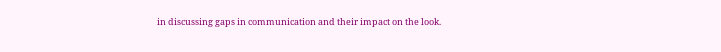in discussing gaps in communication and their impact on the look.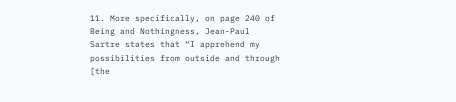11. More specifically, on page 240 of Being and Nothingness, Jean-Paul Sartre states that “I apprehend my possibilities from outside and through [the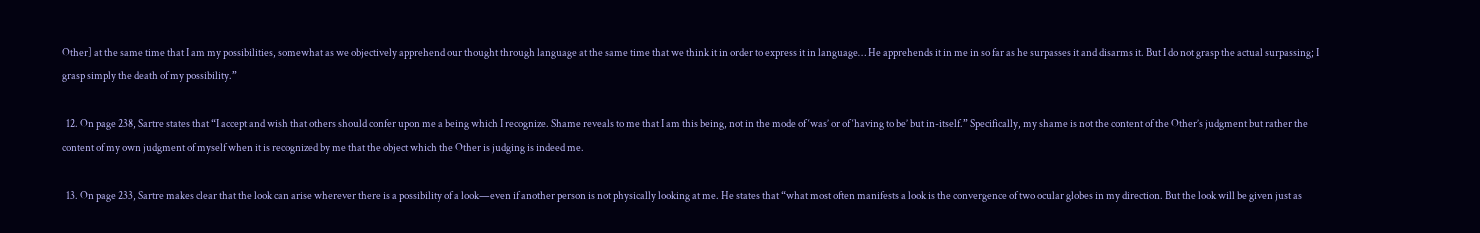Other] at the same time that I am my possibilities, somewhat as we objectively apprehend our thought through language at the same time that we think it in order to express it in language… He apprehends it in me in so far as he surpasses it and disarms it. But I do not grasp the actual surpassing; I grasp simply the death of my possibility.”

  12. On page 238, Sartre states that “I accept and wish that others should confer upon me a being which I recognize. Shame reveals to me that I am this being, not in the mode of ‘was’ or of ‘having to be’ but in-itself.” Specifically, my shame is not the content of the Other’s judgment but rather the content of my own judgment of myself when it is recognized by me that the object which the Other is judging is indeed me.

  13. On page 233, Sartre makes clear that the look can arise wherever there is a possibility of a look—even if another person is not physically looking at me. He states that “what most often manifests a look is the convergence of two ocular globes in my direction. But the look will be given just as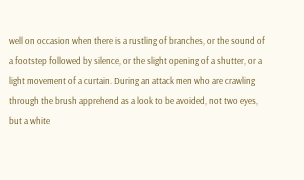well on occasion when there is a rustling of branches, or the sound of a footstep followed by silence, or the slight opening of a shutter, or a light movement of a curtain. During an attack men who are crawling through the brush apprehend as a look to be avoided, not two eyes, but a white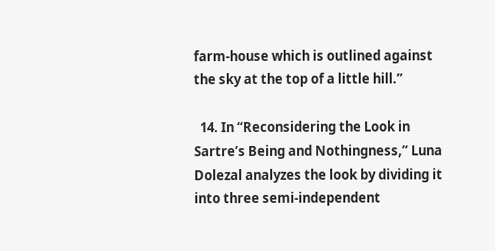farm-house which is outlined against the sky at the top of a little hill.”

  14. In “Reconsidering the Look in Sartre’s Being and Nothingness,” Luna Dolezal analyzes the look by dividing it into three semi-independent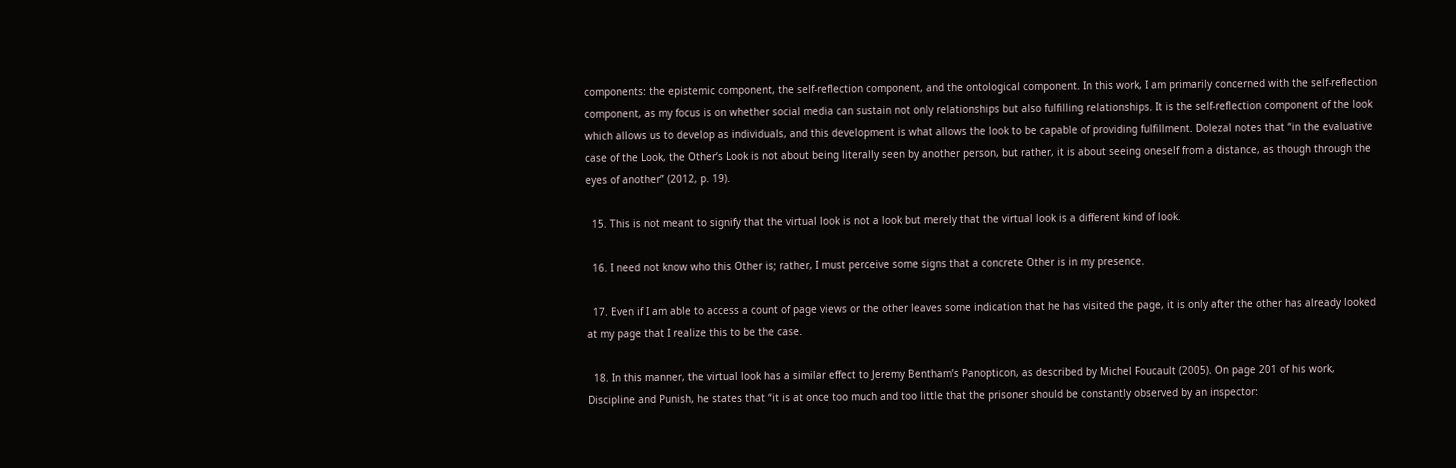components: the epistemic component, the self-reflection component, and the ontological component. In this work, I am primarily concerned with the self-reflection component, as my focus is on whether social media can sustain not only relationships but also fulfilling relationships. It is the self-reflection component of the look which allows us to develop as individuals, and this development is what allows the look to be capable of providing fulfillment. Dolezal notes that “in the evaluative case of the Look, the Other’s Look is not about being literally seen by another person, but rather, it is about seeing oneself from a distance, as though through the eyes of another” (2012, p. 19).

  15. This is not meant to signify that the virtual look is not a look but merely that the virtual look is a different kind of look.

  16. I need not know who this Other is; rather, I must perceive some signs that a concrete Other is in my presence.

  17. Even if I am able to access a count of page views or the other leaves some indication that he has visited the page, it is only after the other has already looked at my page that I realize this to be the case.

  18. In this manner, the virtual look has a similar effect to Jeremy Bentham’s Panopticon, as described by Michel Foucault (2005). On page 201 of his work, Discipline and Punish, he states that “it is at once too much and too little that the prisoner should be constantly observed by an inspector: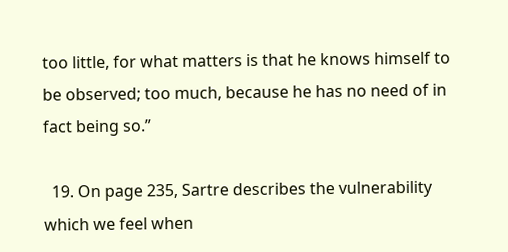too little, for what matters is that he knows himself to be observed; too much, because he has no need of in fact being so.”

  19. On page 235, Sartre describes the vulnerability which we feel when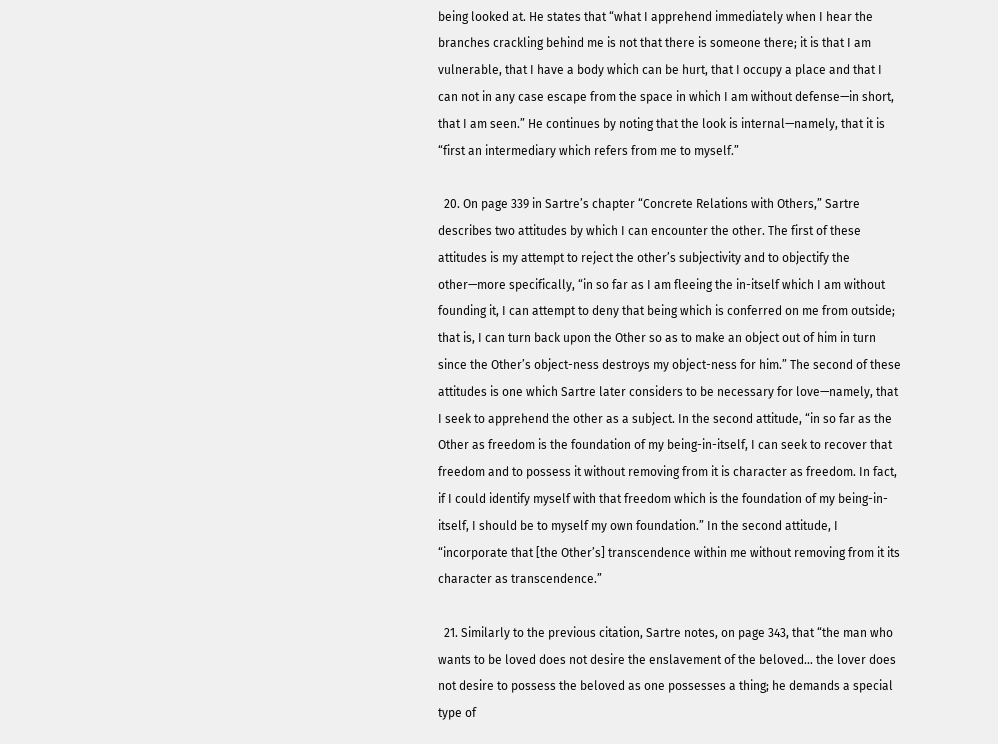being looked at. He states that “what I apprehend immediately when I hear the branches crackling behind me is not that there is someone there; it is that I am vulnerable, that I have a body which can be hurt, that I occupy a place and that I can not in any case escape from the space in which I am without defense—in short, that I am seen.” He continues by noting that the look is internal—namely, that it is “first an intermediary which refers from me to myself.”

  20. On page 339 in Sartre’s chapter “Concrete Relations with Others,” Sartre describes two attitudes by which I can encounter the other. The first of these attitudes is my attempt to reject the other’s subjectivity and to objectify the other—more specifically, “in so far as I am fleeing the in-itself which I am without founding it, I can attempt to deny that being which is conferred on me from outside; that is, I can turn back upon the Other so as to make an object out of him in turn since the Other’s object-ness destroys my object-ness for him.” The second of these attitudes is one which Sartre later considers to be necessary for love—namely, that I seek to apprehend the other as a subject. In the second attitude, “in so far as the Other as freedom is the foundation of my being-in-itself, I can seek to recover that freedom and to possess it without removing from it is character as freedom. In fact, if I could identify myself with that freedom which is the foundation of my being-in-itself, I should be to myself my own foundation.” In the second attitude, I “incorporate that [the Other’s] transcendence within me without removing from it its character as transcendence.”

  21. Similarly to the previous citation, Sartre notes, on page 343, that “the man who wants to be loved does not desire the enslavement of the beloved… the lover does not desire to possess the beloved as one possesses a thing; he demands a special type of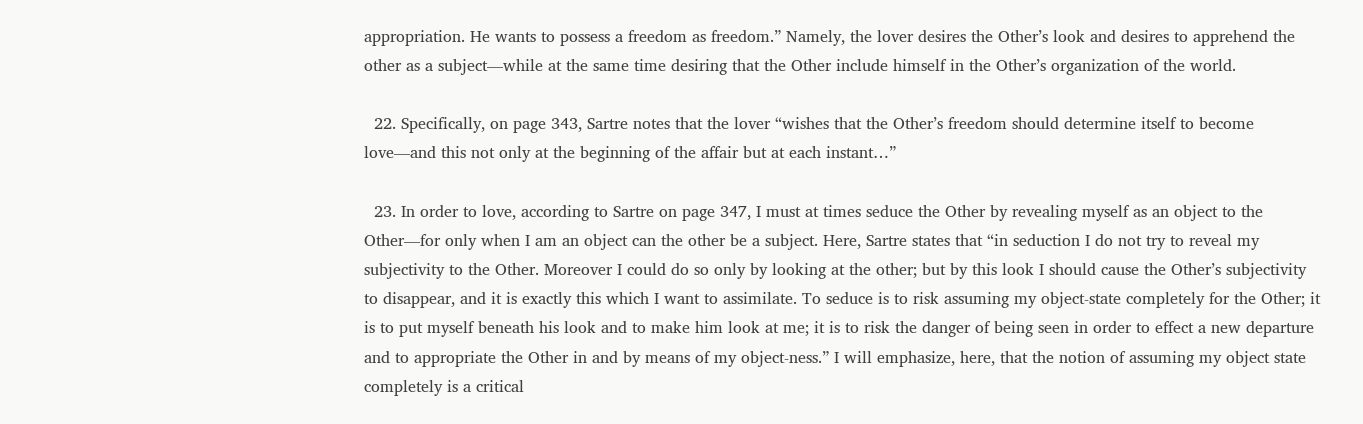appropriation. He wants to possess a freedom as freedom.” Namely, the lover desires the Other’s look and desires to apprehend the other as a subject—while at the same time desiring that the Other include himself in the Other’s organization of the world.

  22. Specifically, on page 343, Sartre notes that the lover “wishes that the Other’s freedom should determine itself to become love—and this not only at the beginning of the affair but at each instant…”

  23. In order to love, according to Sartre on page 347, I must at times seduce the Other by revealing myself as an object to the Other—for only when I am an object can the other be a subject. Here, Sartre states that “in seduction I do not try to reveal my subjectivity to the Other. Moreover I could do so only by looking at the other; but by this look I should cause the Other’s subjectivity to disappear, and it is exactly this which I want to assimilate. To seduce is to risk assuming my object-state completely for the Other; it is to put myself beneath his look and to make him look at me; it is to risk the danger of being seen in order to effect a new departure and to appropriate the Other in and by means of my object-ness.” I will emphasize, here, that the notion of assuming my object state completely is a critical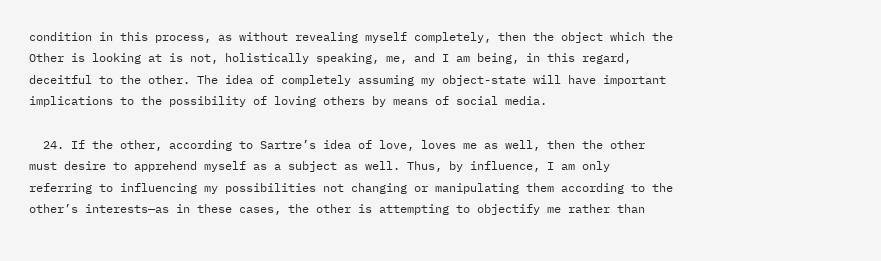condition in this process, as without revealing myself completely, then the object which the Other is looking at is not, holistically speaking, me, and I am being, in this regard, deceitful to the other. The idea of completely assuming my object-state will have important implications to the possibility of loving others by means of social media.

  24. If the other, according to Sartre’s idea of love, loves me as well, then the other must desire to apprehend myself as a subject as well. Thus, by influence, I am only referring to influencing my possibilities not changing or manipulating them according to the other’s interests—as in these cases, the other is attempting to objectify me rather than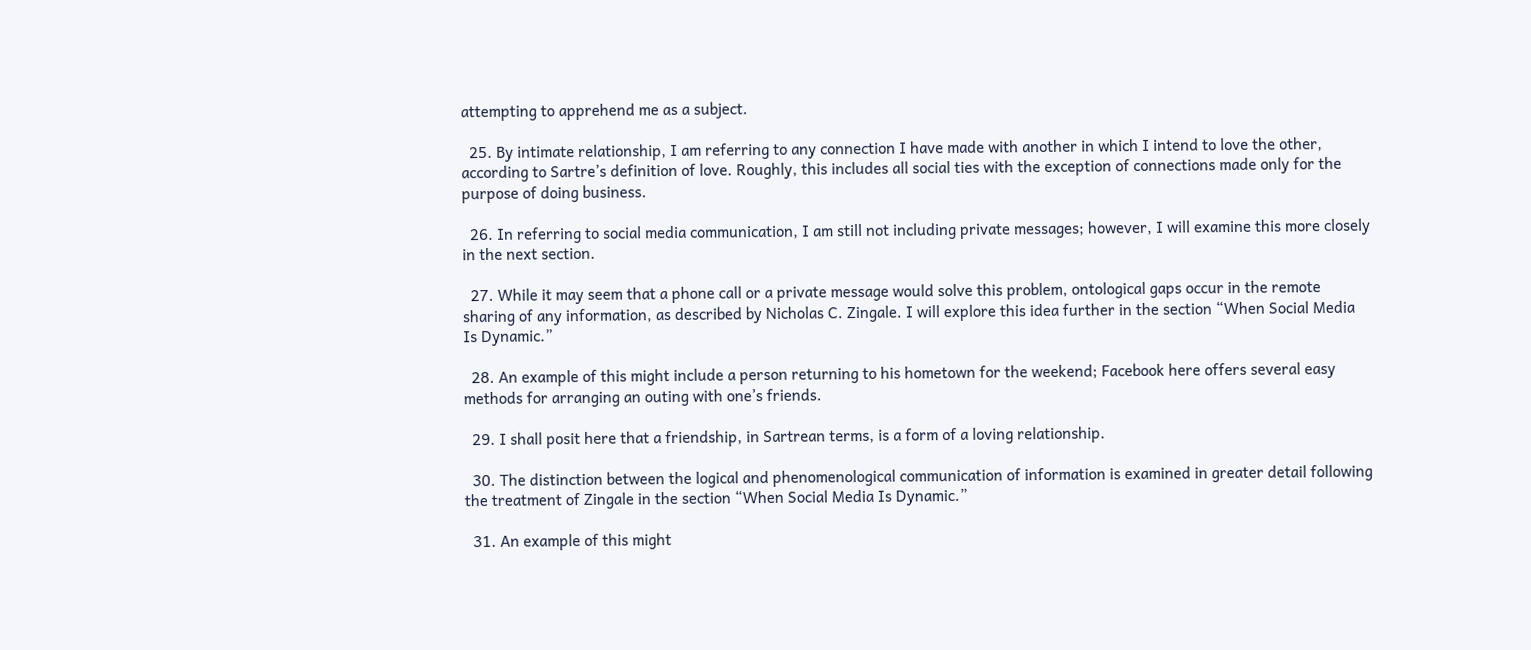attempting to apprehend me as a subject.

  25. By intimate relationship, I am referring to any connection I have made with another in which I intend to love the other, according to Sartre’s definition of love. Roughly, this includes all social ties with the exception of connections made only for the purpose of doing business.

  26. In referring to social media communication, I am still not including private messages; however, I will examine this more closely in the next section.

  27. While it may seem that a phone call or a private message would solve this problem, ontological gaps occur in the remote sharing of any information, as described by Nicholas C. Zingale. I will explore this idea further in the section “When Social Media Is Dynamic.”

  28. An example of this might include a person returning to his hometown for the weekend; Facebook here offers several easy methods for arranging an outing with one’s friends.

  29. I shall posit here that a friendship, in Sartrean terms, is a form of a loving relationship.

  30. The distinction between the logical and phenomenological communication of information is examined in greater detail following the treatment of Zingale in the section “When Social Media Is Dynamic.”

  31. An example of this might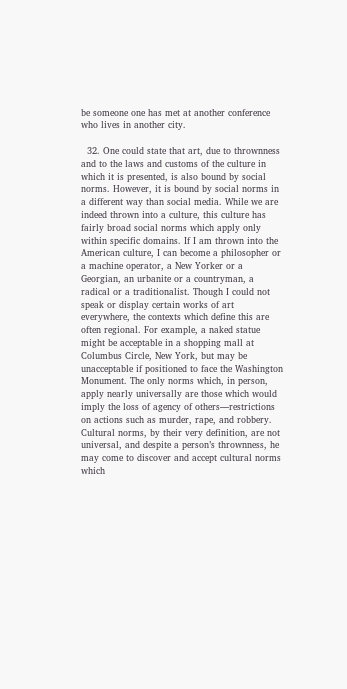be someone one has met at another conference who lives in another city.

  32. One could state that art, due to thrownness and to the laws and customs of the culture in which it is presented, is also bound by social norms. However, it is bound by social norms in a different way than social media. While we are indeed thrown into a culture, this culture has fairly broad social norms which apply only within specific domains. If I am thrown into the American culture, I can become a philosopher or a machine operator, a New Yorker or a Georgian, an urbanite or a countryman, a radical or a traditionalist. Though I could not speak or display certain works of art everywhere, the contexts which define this are often regional. For example, a naked statue might be acceptable in a shopping mall at Columbus Circle, New York, but may be unacceptable if positioned to face the Washington Monument. The only norms which, in person, apply nearly universally are those which would imply the loss of agency of others—restrictions on actions such as murder, rape, and robbery. Cultural norms, by their very definition, are not universal, and despite a person’s thrownness, he may come to discover and accept cultural norms which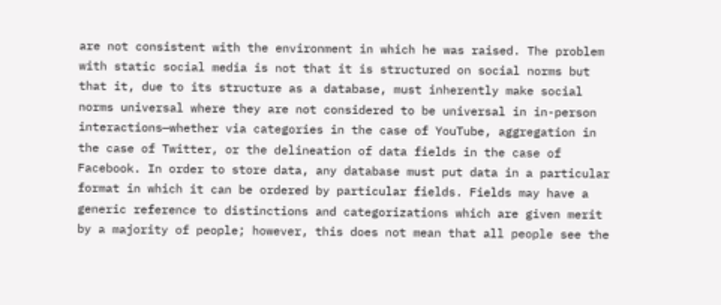are not consistent with the environment in which he was raised. The problem with static social media is not that it is structured on social norms but that it, due to its structure as a database, must inherently make social norms universal where they are not considered to be universal in in-person interactions—whether via categories in the case of YouTube, aggregation in the case of Twitter, or the delineation of data fields in the case of Facebook. In order to store data, any database must put data in a particular format in which it can be ordered by particular fields. Fields may have a generic reference to distinctions and categorizations which are given merit by a majority of people; however, this does not mean that all people see the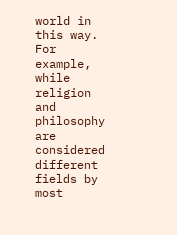world in this way. For example, while religion and philosophy are considered different fields by most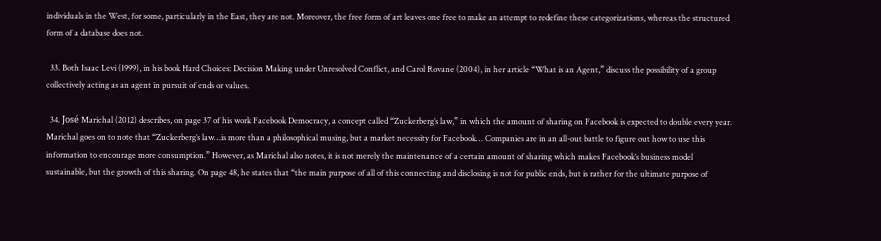individuals in the West, for some, particularly in the East, they are not. Moreover, the free form of art leaves one free to make an attempt to redefine these categorizations, whereas the structured form of a database does not.

  33. Both Isaac Levi (1999), in his book Hard Choices: Decision Making under Unresolved Conflict, and Carol Rovane (2004), in her article “What is an Agent,” discuss the possibility of a group collectively acting as an agent in pursuit of ends or values.

  34. José Marichal (2012) describes, on page 37 of his work Facebook Democracy, a concept called “Zuckerberg’s law,” in which the amount of sharing on Facebook is expected to double every year. Marichal goes on to note that “Zuckerberg’s law…is more than a philosophical musing, but a market necessity for Facebook… Companies are in an all-out battle to figure out how to use this information to encourage more consumption.” However, as Marichal also notes, it is not merely the maintenance of a certain amount of sharing which makes Facebook’s business model sustainable, but the growth of this sharing. On page 48, he states that “the main purpose of all of this connecting and disclosing is not for public ends, but is rather for the ultimate purpose of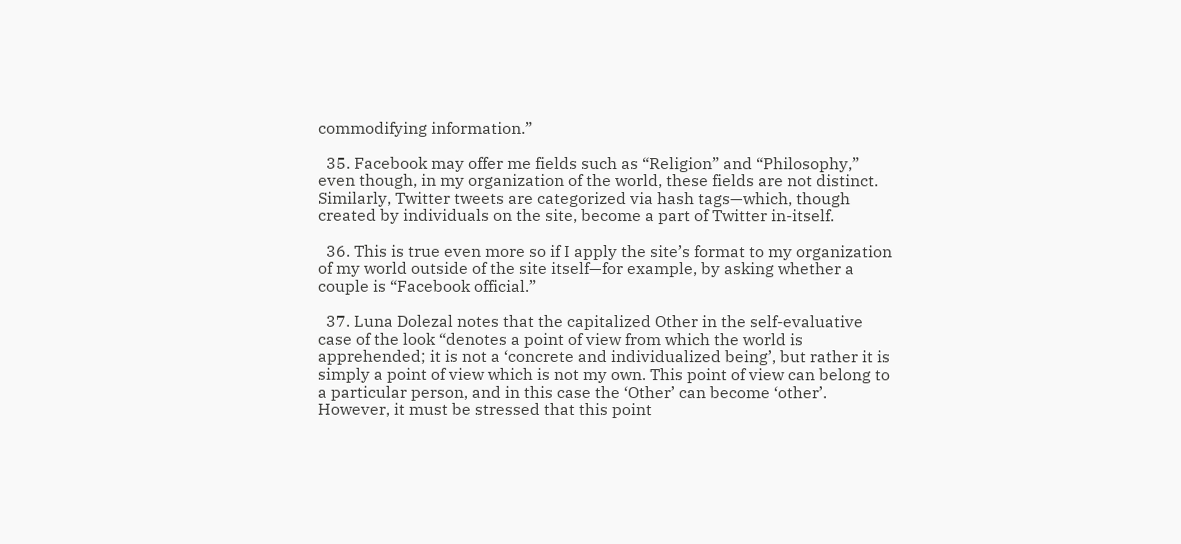commodifying information.”

  35. Facebook may offer me fields such as “Religion” and “Philosophy,” even though, in my organization of the world, these fields are not distinct. Similarly, Twitter tweets are categorized via hash tags—which, though created by individuals on the site, become a part of Twitter in-itself.

  36. This is true even more so if I apply the site’s format to my organization of my world outside of the site itself—for example, by asking whether a couple is “Facebook official.”

  37. Luna Dolezal notes that the capitalized Other in the self-evaluative case of the look “denotes a point of view from which the world is apprehended; it is not a ‘concrete and individualized being’, but rather it is simply a point of view which is not my own. This point of view can belong to a particular person, and in this case the ‘Other’ can become ‘other’. However, it must be stressed that this point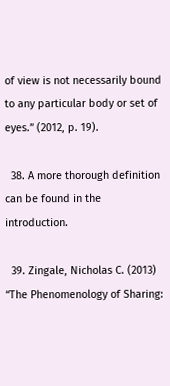of view is not necessarily bound to any particular body or set of eyes.” (2012, p. 19).

  38. A more thorough definition can be found in the introduction.

  39. Zingale, Nicholas C. (2013) “The Phenomenology of Sharing: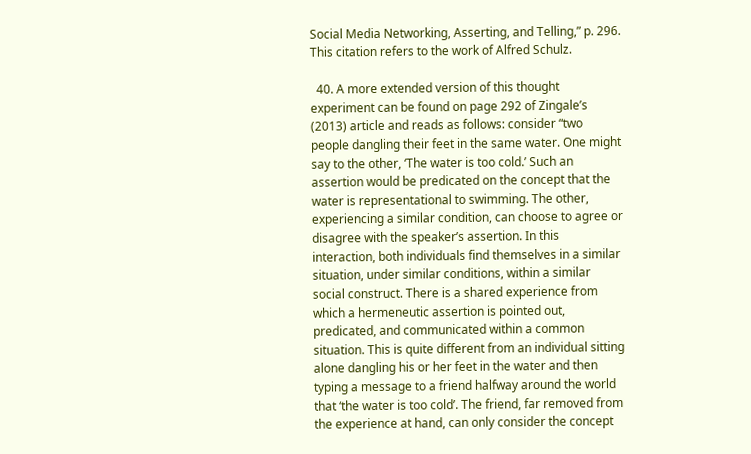Social Media Networking, Asserting, and Telling,” p. 296. This citation refers to the work of Alfred Schulz.

  40. A more extended version of this thought experiment can be found on page 292 of Zingale’s (2013) article and reads as follows: consider “two people dangling their feet in the same water. One might say to the other, ‘The water is too cold.’ Such an assertion would be predicated on the concept that the water is representational to swimming. The other, experiencing a similar condition, can choose to agree or disagree with the speaker’s assertion. In this interaction, both individuals find themselves in a similar situation, under similar conditions, within a similar social construct. There is a shared experience from which a hermeneutic assertion is pointed out, predicated, and communicated within a common situation. This is quite different from an individual sitting alone dangling his or her feet in the water and then typing a message to a friend halfway around the world that ‘the water is too cold’. The friend, far removed from the experience at hand, can only consider the concept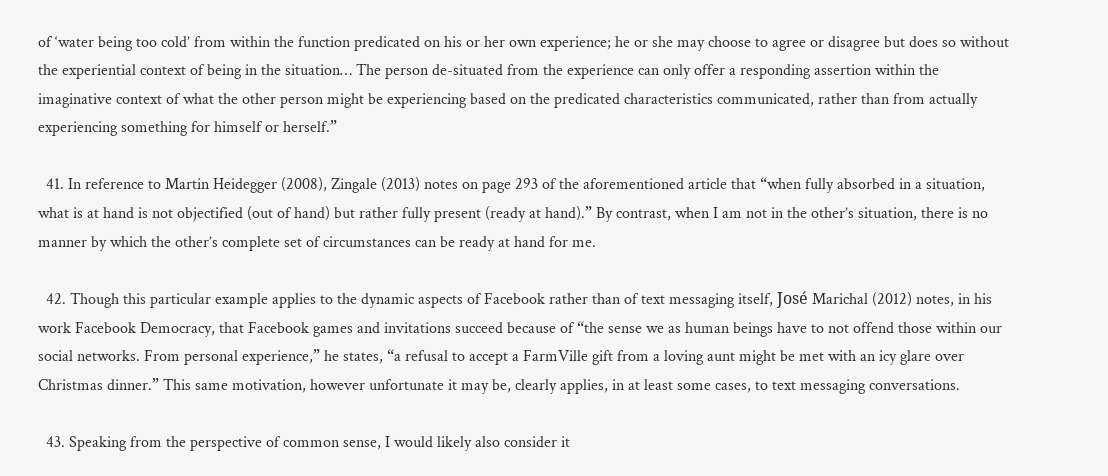of ‘water being too cold’ from within the function predicated on his or her own experience; he or she may choose to agree or disagree but does so without the experiential context of being in the situation… The person de-situated from the experience can only offer a responding assertion within the imaginative context of what the other person might be experiencing based on the predicated characteristics communicated, rather than from actually experiencing something for himself or herself.”

  41. In reference to Martin Heidegger (2008), Zingale (2013) notes on page 293 of the aforementioned article that “when fully absorbed in a situation, what is at hand is not objectified (out of hand) but rather fully present (ready at hand).” By contrast, when I am not in the other’s situation, there is no manner by which the other’s complete set of circumstances can be ready at hand for me.

  42. Though this particular example applies to the dynamic aspects of Facebook rather than of text messaging itself, José Marichal (2012) notes, in his work Facebook Democracy, that Facebook games and invitations succeed because of “the sense we as human beings have to not offend those within our social networks. From personal experience,” he states, “a refusal to accept a FarmVille gift from a loving aunt might be met with an icy glare over Christmas dinner.” This same motivation, however unfortunate it may be, clearly applies, in at least some cases, to text messaging conversations.

  43. Speaking from the perspective of common sense, I would likely also consider it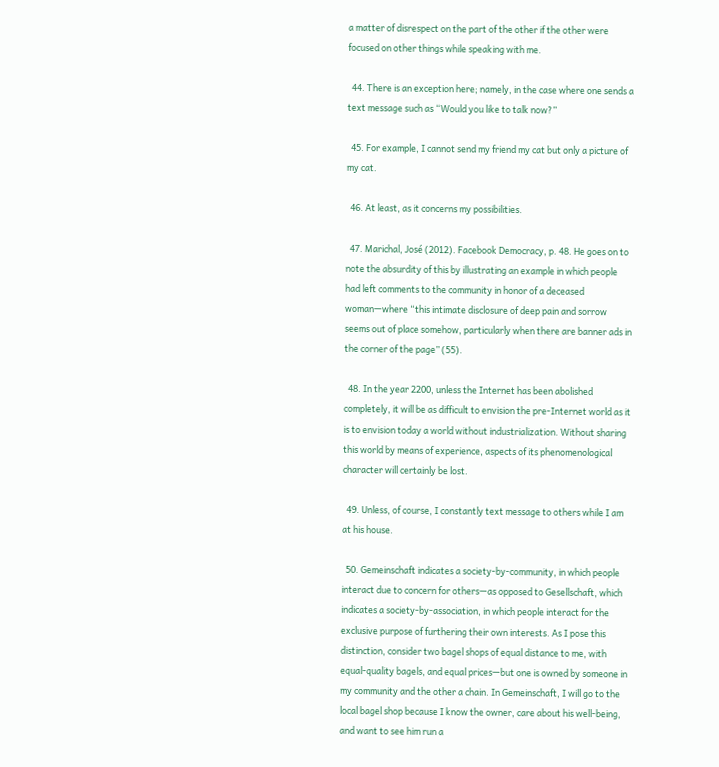a matter of disrespect on the part of the other if the other were focused on other things while speaking with me.

  44. There is an exception here; namely, in the case where one sends a text message such as “Would you like to talk now?”

  45. For example, I cannot send my friend my cat but only a picture of my cat.

  46. At least, as it concerns my possibilities.

  47. Marichal, José (2012). Facebook Democracy, p. 48. He goes on to note the absurdity of this by illustrating an example in which people had left comments to the community in honor of a deceased woman—where “this intimate disclosure of deep pain and sorrow seems out of place somehow, particularly when there are banner ads in the corner of the page” (55).

  48. In the year 2200, unless the Internet has been abolished completely, it will be as difficult to envision the pre-Internet world as it is to envision today a world without industrialization. Without sharing this world by means of experience, aspects of its phenomenological character will certainly be lost.

  49. Unless, of course, I constantly text message to others while I am at his house.

  50. Gemeinschaft indicates a society-by-community, in which people interact due to concern for others—as opposed to Gesellschaft, which indicates a society-by-association, in which people interact for the exclusive purpose of furthering their own interests. As I pose this distinction, consider two bagel shops of equal distance to me, with equal-quality bagels, and equal prices—but one is owned by someone in my community and the other a chain. In Gemeinschaft, I will go to the local bagel shop because I know the owner, care about his well-being, and want to see him run a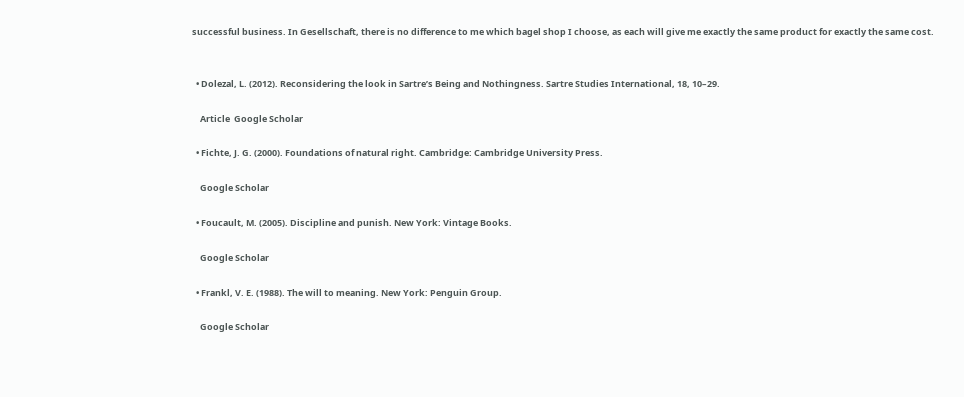successful business. In Gesellschaft, there is no difference to me which bagel shop I choose, as each will give me exactly the same product for exactly the same cost.


  • Dolezal, L. (2012). Reconsidering the look in Sartre’s Being and Nothingness. Sartre Studies International, 18, 10–29.

    Article  Google Scholar

  • Fichte, J. G. (2000). Foundations of natural right. Cambridge: Cambridge University Press.

    Google Scholar

  • Foucault, M. (2005). Discipline and punish. New York: Vintage Books.

    Google Scholar

  • Frankl, V. E. (1988). The will to meaning. New York: Penguin Group.

    Google Scholar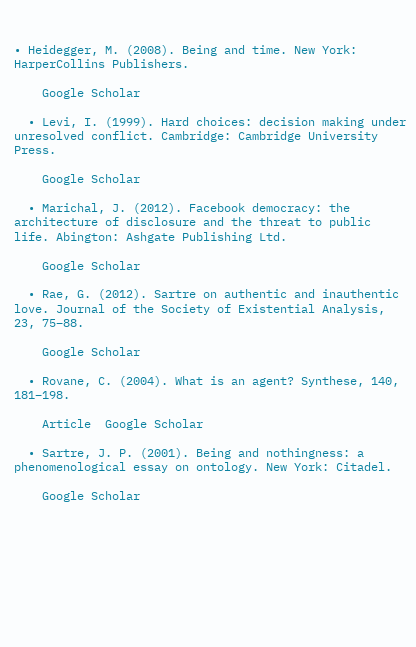• Heidegger, M. (2008). Being and time. New York: HarperCollins Publishers.

    Google Scholar

  • Levi, I. (1999). Hard choices: decision making under unresolved conflict. Cambridge: Cambridge University Press.

    Google Scholar

  • Marichal, J. (2012). Facebook democracy: the architecture of disclosure and the threat to public life. Abington: Ashgate Publishing Ltd.

    Google Scholar

  • Rae, G. (2012). Sartre on authentic and inauthentic love. Journal of the Society of Existential Analysis, 23, 75–88.

    Google Scholar

  • Rovane, C. (2004). What is an agent? Synthese, 140, 181–198.

    Article  Google Scholar

  • Sartre, J. P. (2001). Being and nothingness: a phenomenological essay on ontology. New York: Citadel.

    Google Scholar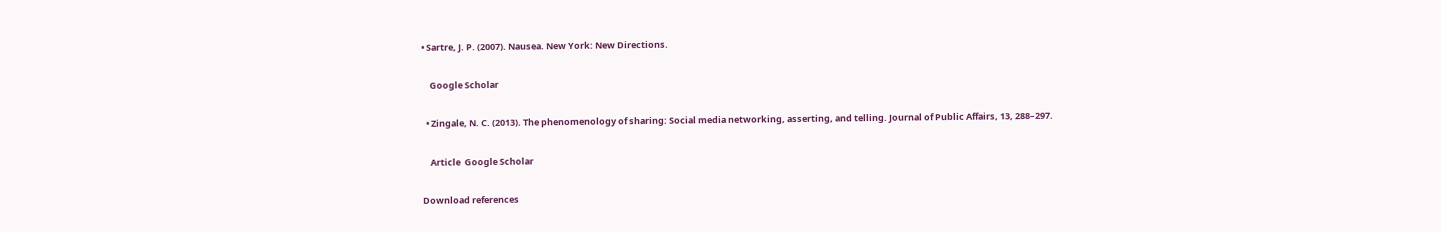• Sartre, J. P. (2007). Nausea. New York: New Directions.

    Google Scholar

  • Zingale, N. C. (2013). The phenomenology of sharing: Social media networking, asserting, and telling. Journal of Public Affairs, 13, 288–297.

    Article  Google Scholar

Download references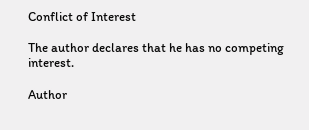Conflict of Interest

The author declares that he has no competing interest.

Author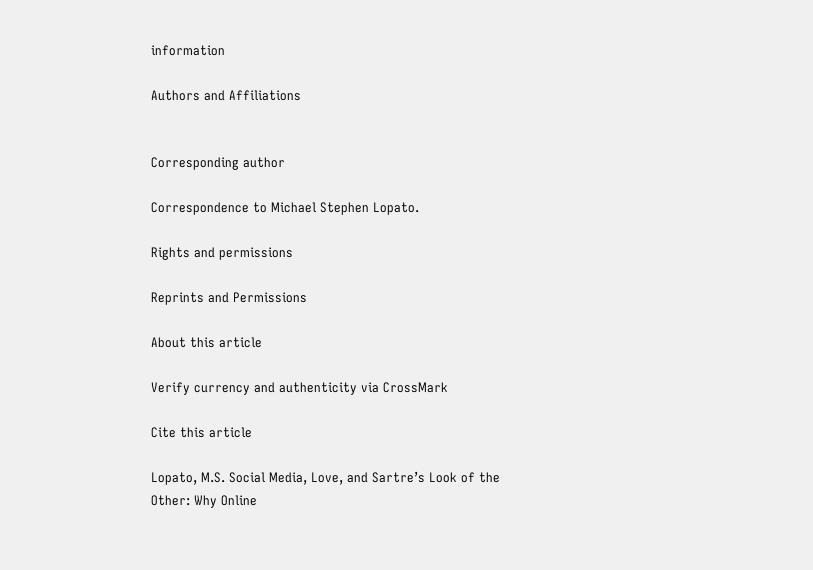information

Authors and Affiliations


Corresponding author

Correspondence to Michael Stephen Lopato.

Rights and permissions

Reprints and Permissions

About this article

Verify currency and authenticity via CrossMark

Cite this article

Lopato, M.S. Social Media, Love, and Sartre’s Look of the Other: Why Online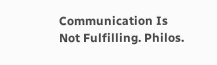Communication Is Not Fulfilling. Philos.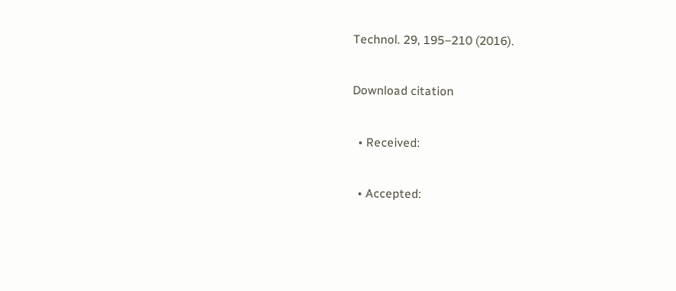Technol. 29, 195–210 (2016).

Download citation

  • Received:

  • Accepted: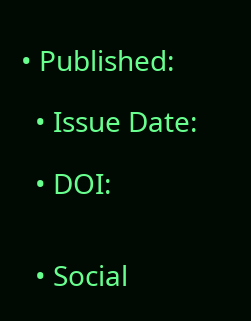• Published:

  • Issue Date:

  • DOI:


  • Social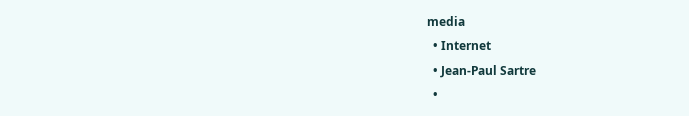media
  • Internet
  • Jean-Paul Sartre
  •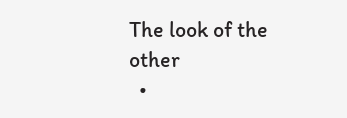The look of the other
  •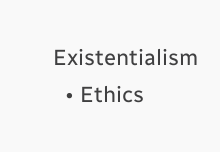Existentialism
  • Ethics